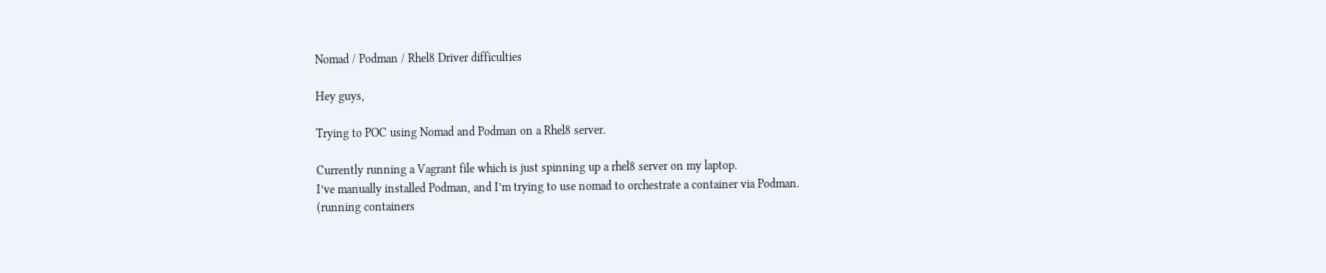Nomad / Podman / Rhel8 Driver difficulties

Hey guys,

Trying to POC using Nomad and Podman on a Rhel8 server.

Currently running a Vagrant file which is just spinning up a rhel8 server on my laptop.
I’ve manually installed Podman, and I’m trying to use nomad to orchestrate a container via Podman.
(running containers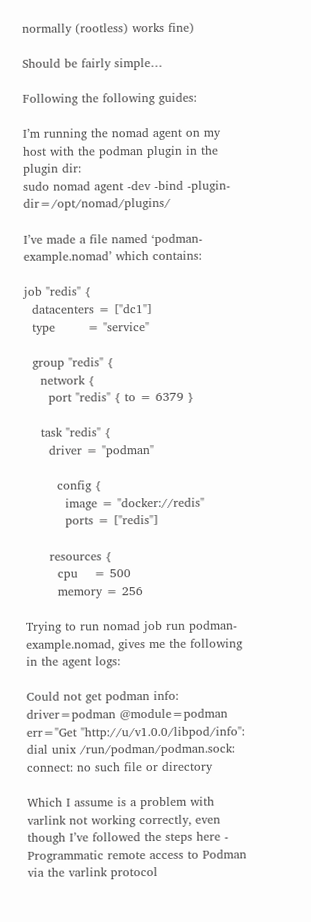normally (rootless) works fine)

Should be fairly simple…

Following the following guides:

I’m running the nomad agent on my host with the podman plugin in the plugin dir:
sudo nomad agent -dev -bind -plugin-dir=/opt/nomad/plugins/

I’ve made a file named ‘podman-example.nomad’ which contains:

job "redis" {
  datacenters = ["dc1"]
  type        = "service"

  group "redis" {
    network {
      port "redis" { to = 6379 }

    task "redis" {
      driver = "podman"

        config {
          image = "docker://redis"
          ports = ["redis"]

      resources {
        cpu    = 500
        memory = 256

Trying to run nomad job run podman-example.nomad, gives me the following in the agent logs:

Could not get podman info: driver=podman @module=podman err="Get "http://u/v1.0.0/libpod/info": dial unix /run/podman/podman.sock: connect: no such file or directory

Which I assume is a problem with varlink not working correctly, even though I’ve followed the steps here - Programmatic remote access to Podman via the varlink protocol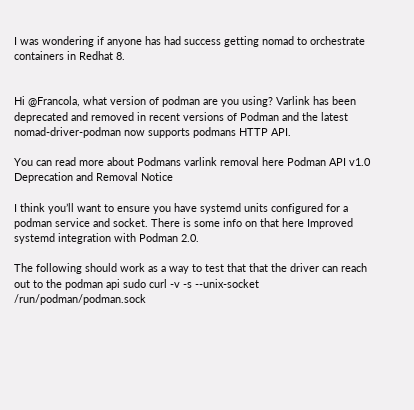I was wondering if anyone has had success getting nomad to orchestrate containers in Redhat 8.


Hi @Francola, what version of podman are you using? Varlink has been deprecated and removed in recent versions of Podman and the latest nomad-driver-podman now supports podmans HTTP API.

You can read more about Podmans varlink removal here Podman API v1.0 Deprecation and Removal Notice

I think you’ll want to ensure you have systemd units configured for a podman service and socket. There is some info on that here Improved systemd integration with Podman 2.0.

The following should work as a way to test that that the driver can reach out to the podman api sudo curl -v -s --unix-socket /run/podman/podman.sock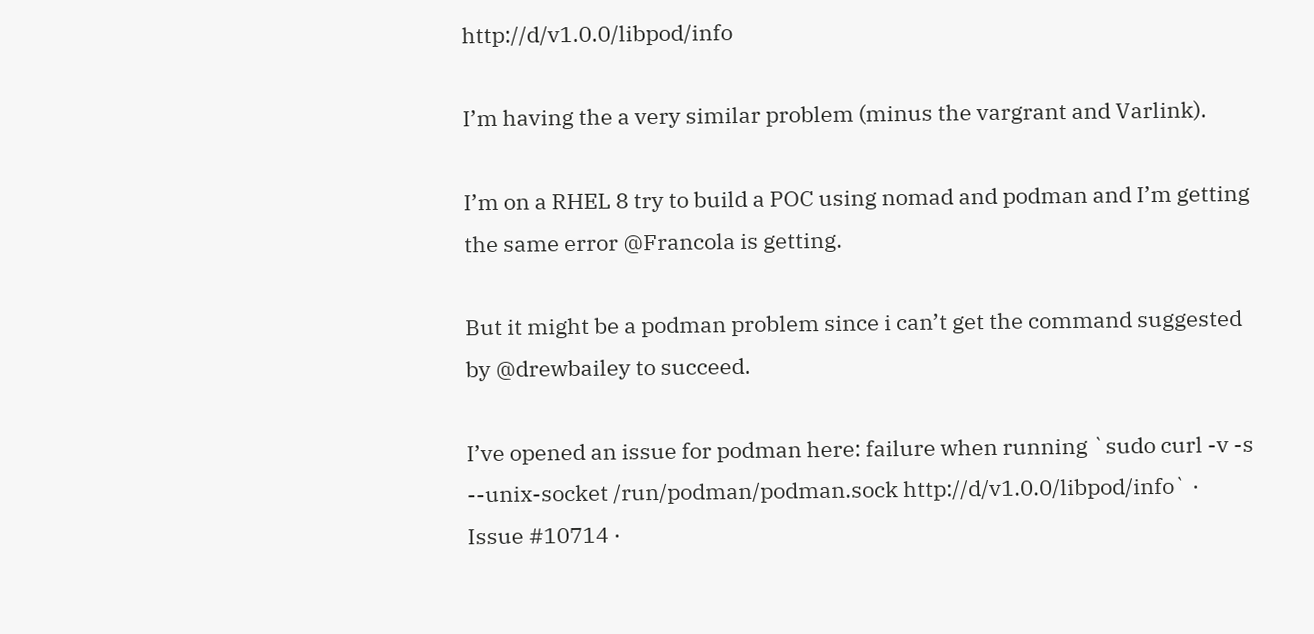http://d/v1.0.0/libpod/info

I’m having the a very similar problem (minus the vargrant and Varlink).

I’m on a RHEL 8 try to build a POC using nomad and podman and I’m getting the same error @Francola is getting.

But it might be a podman problem since i can’t get the command suggested by @drewbailey to succeed.

I’ve opened an issue for podman here: failure when running `sudo curl -v -s --unix-socket /run/podman/podman.sock http://d/v1.0.0/libpod/info` · Issue #10714 ·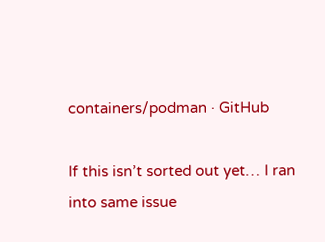containers/podman · GitHub

If this isn’t sorted out yet… I ran into same issue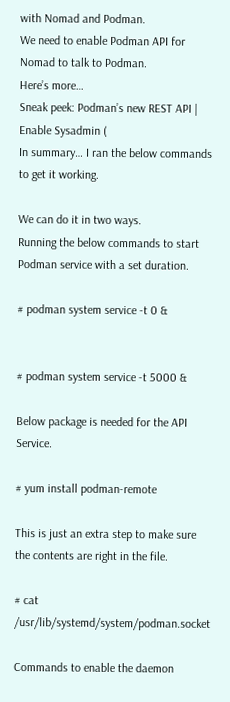with Nomad and Podman.
We need to enable Podman API for Nomad to talk to Podman.
Here’s more…
Sneak peek: Podman’s new REST API | Enable Sysadmin (
In summary… I ran the below commands to get it working.

We can do it in two ways.
Running the below commands to start Podman service with a set duration.

# podman system service -t 0 &


# podman system service -t 5000 &

Below package is needed for the API Service.

# yum install podman-remote

This is just an extra step to make sure the contents are right in the file.

# cat /usr/lib/systemd/system/podman.socket

Commands to enable the daemon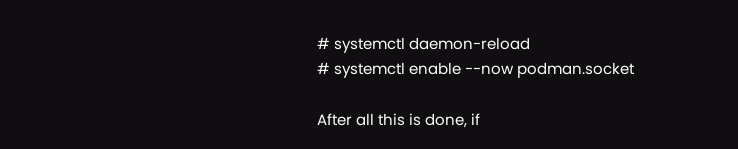# systemctl daemon-reload
# systemctl enable --now podman.socket

After all this is done, if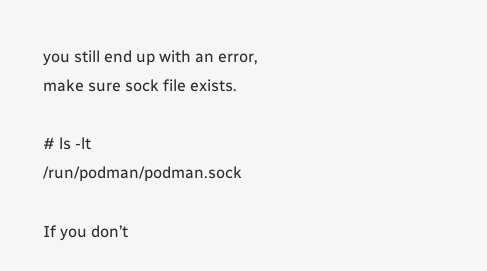you still end up with an error, make sure sock file exists.

# ls -lt /run/podman/podman.sock

If you don’t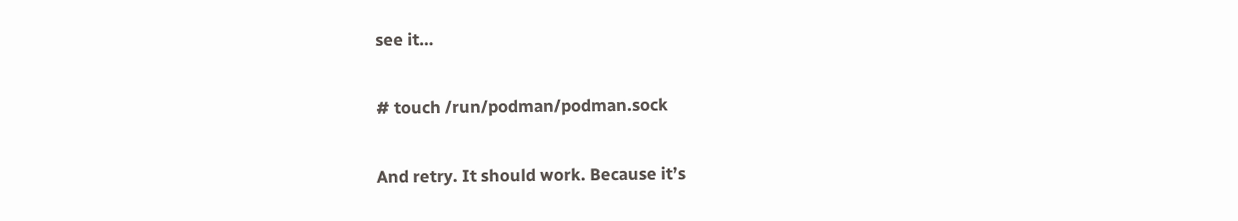see it…

# touch /run/podman/podman.sock

And retry. It should work. Because it’s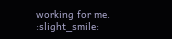working for me. :slight_smile: